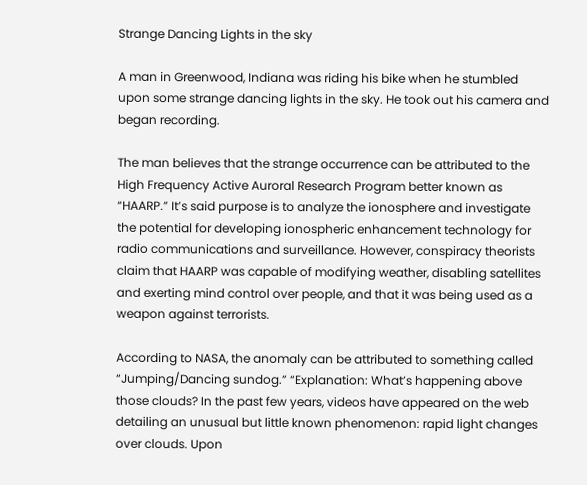Strange Dancing Lights in the sky

A man in Greenwood, Indiana was riding his bike when he stumbled upon some strange dancing lights in the sky. He took out his camera and began recording.

The man believes that the strange occurrence can be attributed to the High Frequency Active Auroral Research Program better known as “HAARP.” It’s said purpose is to analyze the ionosphere and investigate the potential for developing ionospheric enhancement technology for radio communications and surveillance. However, conspiracy theorists claim that HAARP was capable of modifying weather, disabling satellites and exerting mind control over people, and that it was being used as a weapon against terrorists.

According to NASA, the anomaly can be attributed to something called “Jumping/Dancing sundog.” “Explanation: What’s happening above those clouds? In the past few years, videos have appeared on the web detailing an unusual but little known phenomenon: rapid light changes over clouds. Upon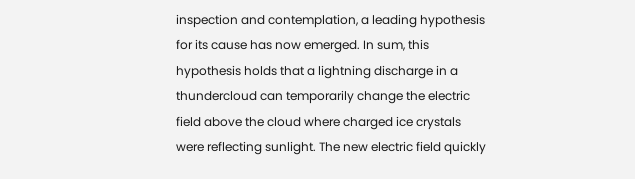inspection and contemplation, a leading hypothesis for its cause has now emerged. In sum, this hypothesis holds that a lightning discharge in a thundercloud can temporarily change the electric field above the cloud where charged ice crystals were reflecting sunlight. The new electric field quickly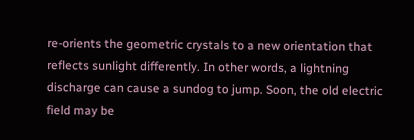re-orients the geometric crystals to a new orientation that reflects sunlight differently. In other words, a lightning discharge can cause a sundog to jump. Soon, the old electric field may be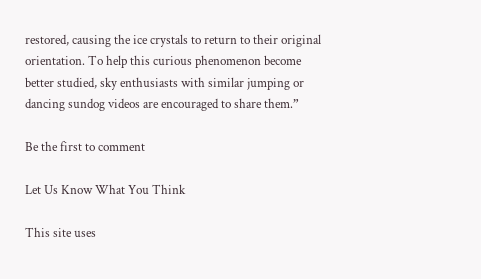restored, causing the ice crystals to return to their original orientation. To help this curious phenomenon become better studied, sky enthusiasts with similar jumping or dancing sundog videos are encouraged to share them.”

Be the first to comment

Let Us Know What You Think

This site uses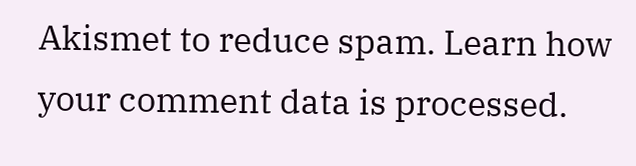Akismet to reduce spam. Learn how your comment data is processed.